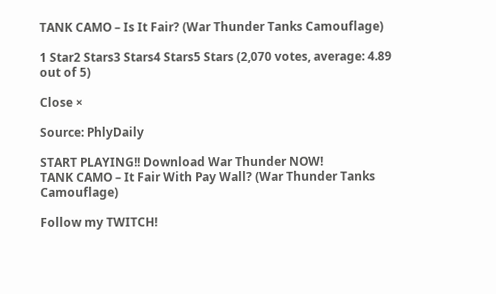TANK CAMO – Is It Fair? (War Thunder Tanks Camouflage)

1 Star2 Stars3 Stars4 Stars5 Stars (2,070 votes, average: 4.89 out of 5)

Close ×

Source: PhlyDaily

START PLAYING!! Download War Thunder NOW!
TANK CAMO – It Fair With Pay Wall? (War Thunder Tanks Camouflage)

Follow my TWITCH!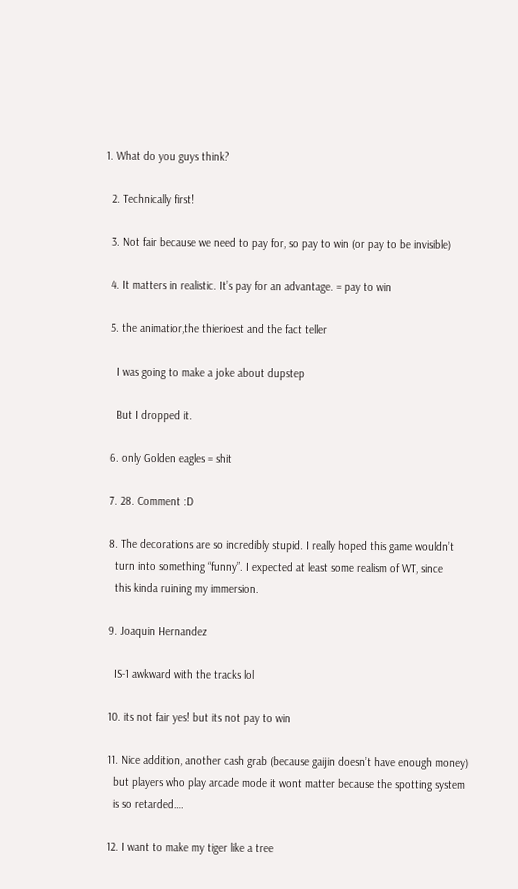1. What do you guys think?

  2. Technically first!

  3. Not fair because we need to pay for, so pay to win (or pay to be invisible)

  4. It matters in realistic. It’s pay for an advantage. = pay to win

  5. the animatior,the thierioest and the fact teller

    I was going to make a joke about dupstep

    But I dropped it.

  6. only Golden eagles = shit

  7. 28. Comment :D

  8. The decorations are so incredibly stupid. I really hoped this game wouldn’t
    turn into something “funny”. I expected at least some realism of WT, since
    this kinda ruining my immersion.

  9. Joaquin Hernandez

    IS-1 awkward with the tracks lol

  10. its not fair yes! but its not pay to win

  11. Nice addition, another cash grab (because gaijin doesn’t have enough money)
    but players who play arcade mode it wont matter because the spotting system
    is so retarded….

  12. I want to make my tiger like a tree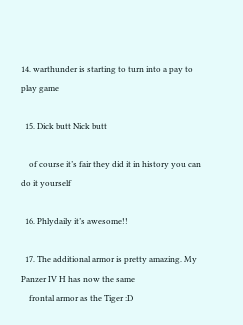14. warthunder is starting to turn into a pay to play game

  15. Dick butt Nick butt

    of course it’s fair they did it in history you can do it yourself

  16. Phlydaily it’s awesome!!

  17. The additional armor is pretty amazing. My Panzer IV H has now the same
    frontal armor as the Tiger :D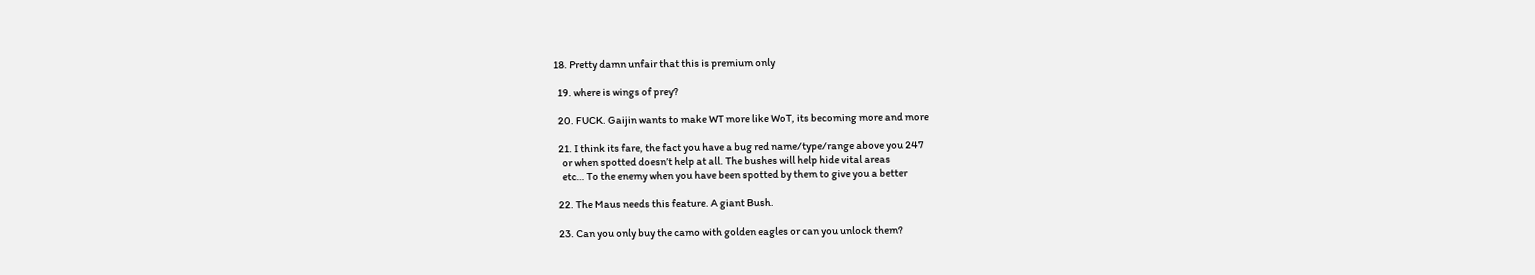18. Pretty damn unfair that this is premium only

  19. where is wings of prey?

  20. FUCK. Gaijin wants to make WT more like WoT, its becoming more and more

  21. I think its fare, the fact you have a bug red name/type/range above you 247
    or when spotted doesn’t help at all. The bushes will help hide vital areas
    etc… To the enemy when you have been spotted by them to give you a better

  22. The Maus needs this feature. A giant Bush.

  23. Can you only buy the camo with golden eagles or can you unlock them?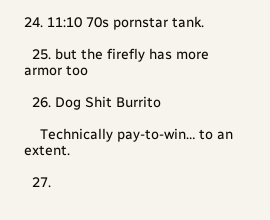24. 11:10 70s pornstar tank.

  25. but the firefly has more armor too

  26. Dog Shit Burrito

    Technically pay-to-win… to an extent.

  27.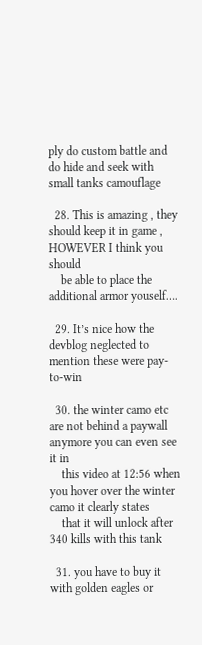ply do custom battle and do hide and seek with small tanks camouflage

  28. This is amazing , they should keep it in game , HOWEVER I think you should
    be able to place the additional armor youself….

  29. It’s nice how the devblog neglected to mention these were pay-to-win

  30. the winter camo etc are not behind a paywall anymore you can even see it in
    this video at 12:56 when you hover over the winter camo it clearly states
    that it will unlock after 340 kills with this tank

  31. you have to buy it with golden eagles or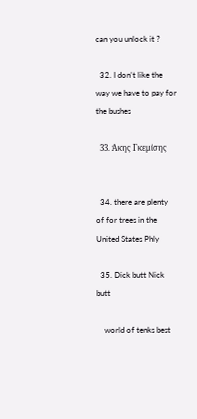can you unlock it ?

  32. I don’t like the way we have to pay for the bushes

  33. Άκης Γκεμίσης


  34. there are plenty of for trees in the United States Phly

  35. Dick butt Nick butt

    world of tenks best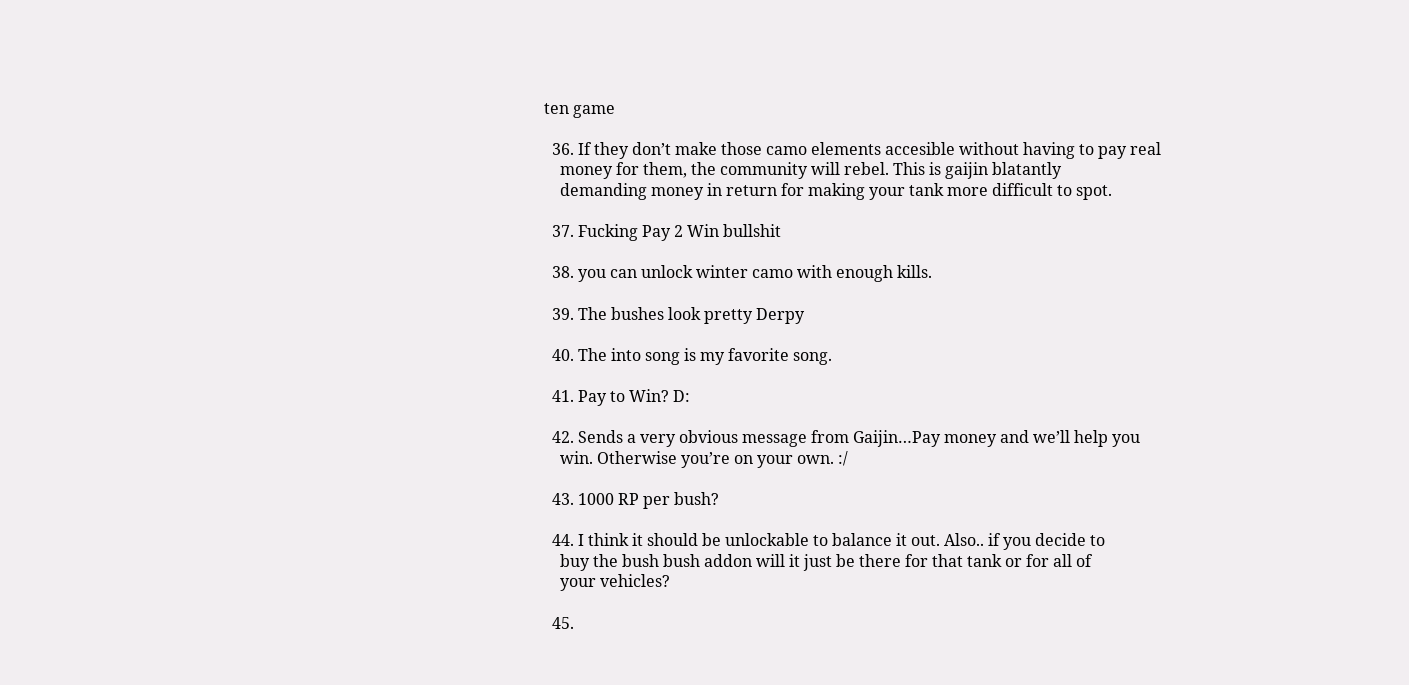ten game

  36. If they don’t make those camo elements accesible without having to pay real
    money for them, the community will rebel. This is gaijin blatantly
    demanding money in return for making your tank more difficult to spot.

  37. Fucking Pay 2 Win bullshit

  38. you can unlock winter camo with enough kills.

  39. The bushes look pretty Derpy

  40. The into song is my favorite song.

  41. Pay to Win? D:

  42. Sends a very obvious message from Gaijin…Pay money and we’ll help you
    win. Otherwise you’re on your own. :/

  43. 1000 RP per bush?

  44. I think it should be unlockable to balance it out. Also.. if you decide to
    buy the bush bush addon will it just be there for that tank or for all of
    your vehicles?

  45.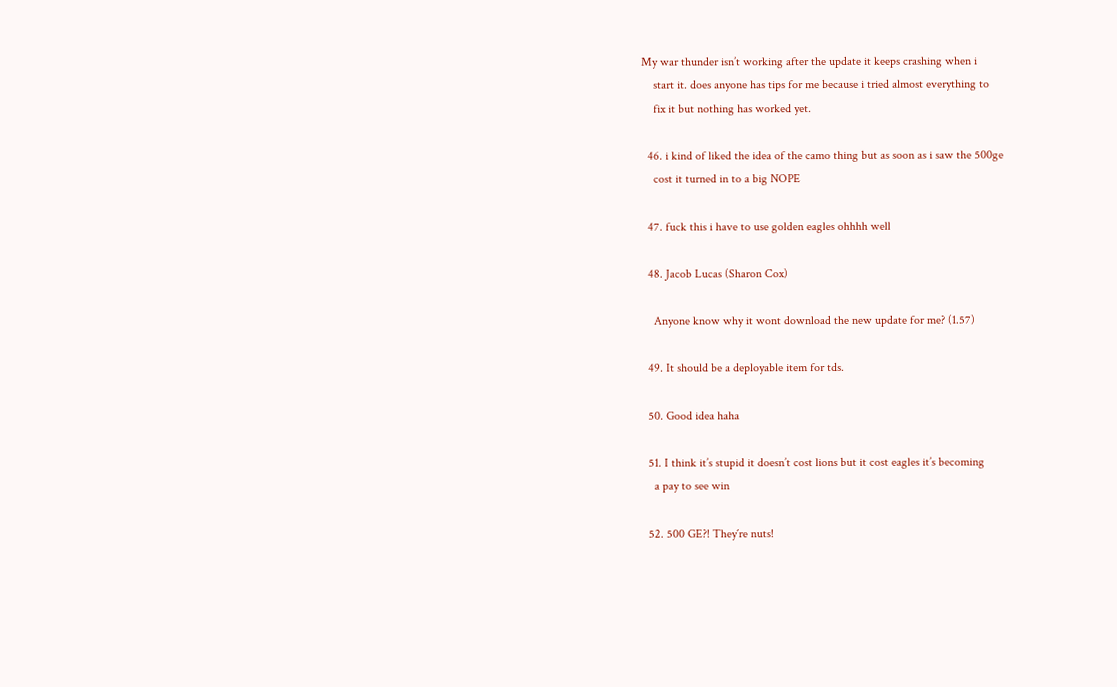My war thunder isn’t working after the update it keeps crashing when i
    start it. does anyone has tips for me because i tried almost everything to
    fix it but nothing has worked yet.

  46. i kind of liked the idea of the camo thing but as soon as i saw the 500ge
    cost it turned in to a big NOPE

  47. fuck this i have to use golden eagles ohhhh well

  48. Jacob Lucas (Sharon Cox)

    Anyone know why it wont download the new update for me? (1.57)

  49. It should be a deployable item for tds.

  50. Good idea haha

  51. I think it’s stupid it doesn’t cost lions but it cost eagles it’s becoming
    a pay to see win

  52. 500 GE?! They´re nuts!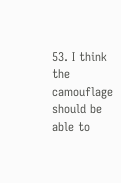53. I think the camouflage should be able to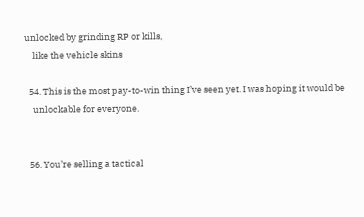unlocked by grinding RP or kills,
    like the vehicle skins

  54. This is the most pay-to-win thing I’ve seen yet. I was hoping it would be
    unlockable for everyone.


  56. You’re selling a tactical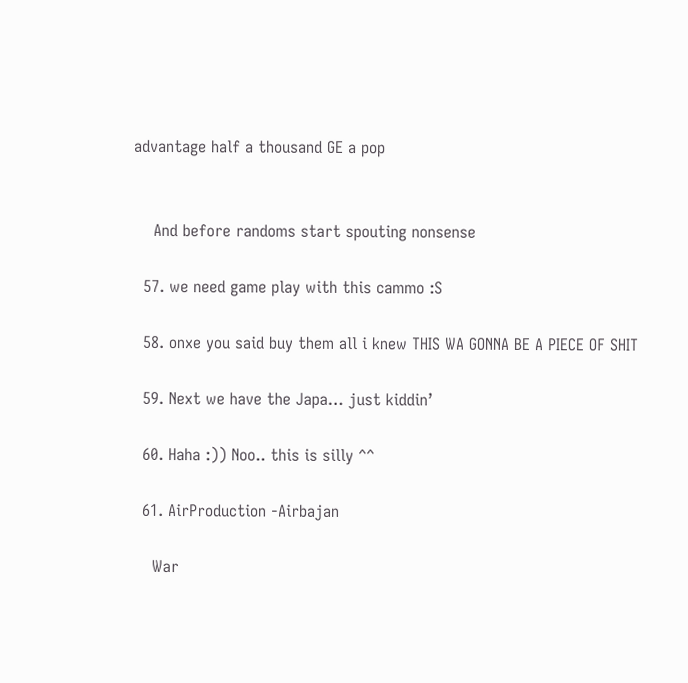advantage half a thousand GE a pop


    And before randoms start spouting nonsense

  57. we need game play with this cammo :S

  58. onxe you said buy them all i knew THIS WA GONNA BE A PIECE OF SHIT

  59. Next we have the Japa… just kiddin’

  60. Haha :)) Noo.. this is silly ^^

  61. AirProduction -Airbajan

    War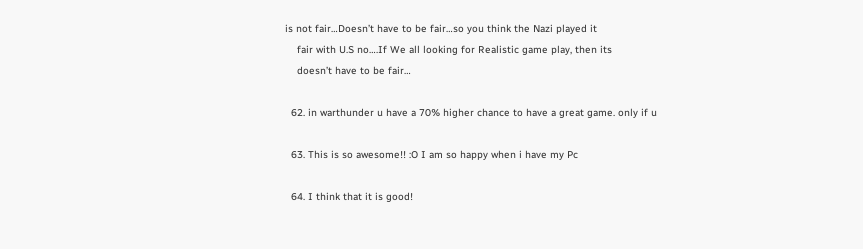is not fair…Doesn’t have to be fair…so you think the Nazi played it
    fair with U.S no….If We all looking for Realistic game play, then its
    doesn’t have to be fair…

  62. in warthunder u have a 70% higher chance to have a great game. only if u

  63. This is so awesome!! :O I am so happy when i have my Pc

  64. I think that it is good!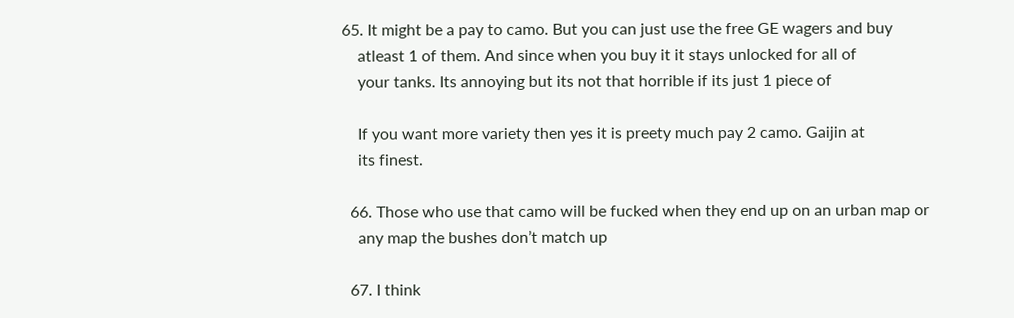65. It might be a pay to camo. But you can just use the free GE wagers and buy
    atleast 1 of them. And since when you buy it it stays unlocked for all of
    your tanks. Its annoying but its not that horrible if its just 1 piece of

    If you want more variety then yes it is preety much pay 2 camo. Gaijin at
    its finest.

  66. Those who use that camo will be fucked when they end up on an urban map or
    any map the bushes don’t match up

  67. I think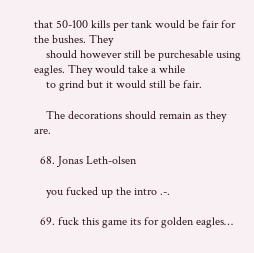that 50-100 kills per tank would be fair for the bushes. They
    should however still be purchesable using eagles. They would take a while
    to grind but it would still be fair.

    The decorations should remain as they are.

  68. Jonas Leth-olsen

    you fucked up the intro .-.

  69. fuck this game its for golden eagles…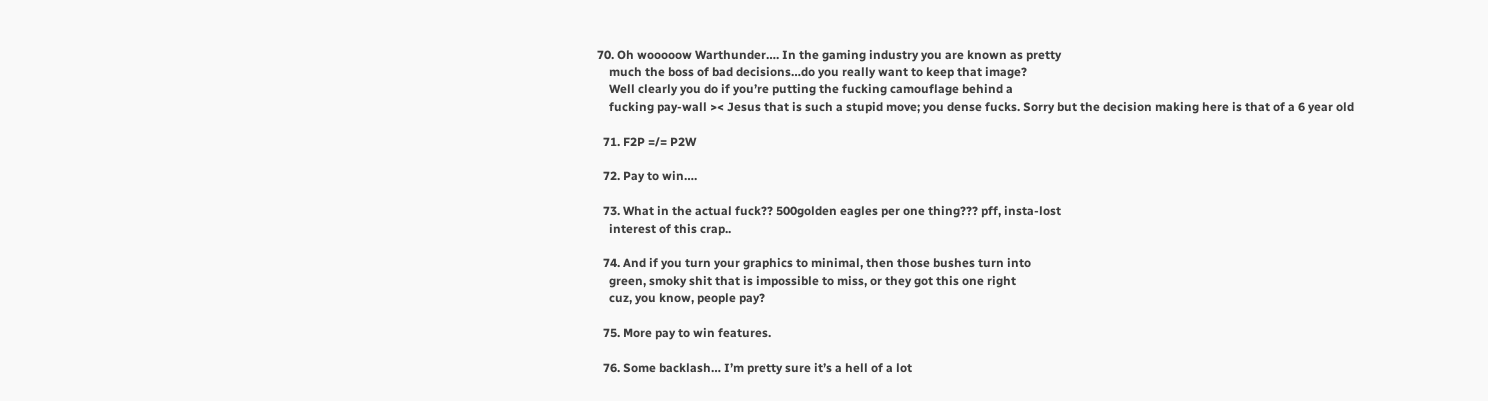70. Oh wooooow Warthunder…. In the gaming industry you are known as pretty
    much the boss of bad decisions…do you really want to keep that image?
    Well clearly you do if you’re putting the fucking camouflage behind a
    fucking pay-wall >< Jesus that is such a stupid move; you dense fucks. Sorry but the decision making here is that of a 6 year old

  71. F2P =/= P2W

  72. Pay to win….

  73. What in the actual fuck?? 500golden eagles per one thing??? pff, insta-lost
    interest of this crap..

  74. And if you turn your graphics to minimal, then those bushes turn into
    green, smoky shit that is impossible to miss, or they got this one right
    cuz, you know, people pay?

  75. More pay to win features.

  76. Some backlash… I’m pretty sure it’s a hell of a lot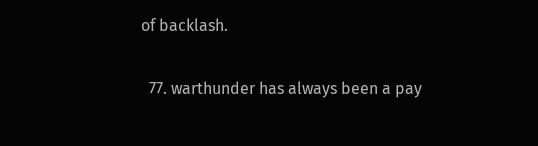of backlash.

  77. warthunder has always been a pay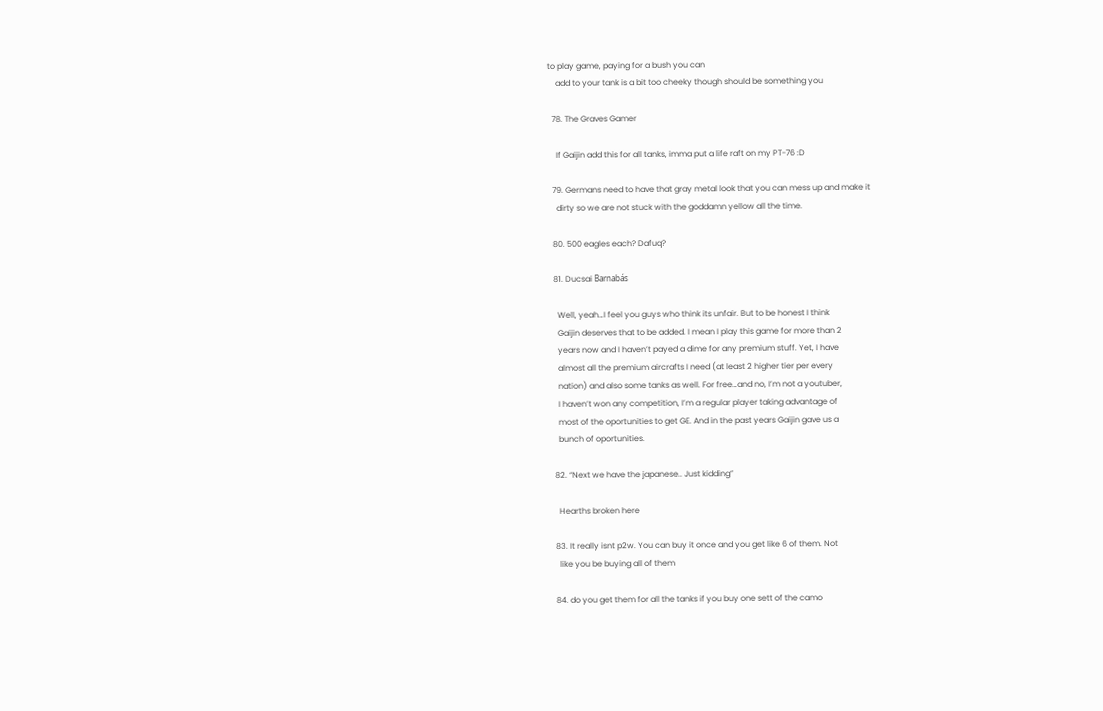to play game, paying for a bush you can
    add to your tank is a bit too cheeky though should be something you

  78. The Graves Gamer

    If Gaijin add this for all tanks, imma put a life raft on my PT-76 :D

  79. Germans need to have that gray metal look that you can mess up and make it
    dirty so we are not stuck with the goddamn yellow all the time.

  80. 500 eagles each? Dafuq?

  81. Ducsai Barnabás

    Well, yeah…I feel you guys who think its unfair. But to be honest I think
    Gaijin deserves that to be added. I mean I play this game for more than 2
    years now and I haven’t payed a dime for any premium stuff. Yet, I have
    almost all the premium aircrafts I need (at least 2 higher tier per every
    nation) and also some tanks as well. For free…and no, I’m not a youtuber,
    I haven’t won any competition, I’m a regular player taking advantage of
    most of the oportunities to get GE. And in the past years Gaijin gave us a
    bunch of oportunities.

  82. “Next we have the japanese.. Just kidding”

    Hearths broken here

  83. It really isnt p2w. You can buy it once and you get like 6 of them. Not
    like you be buying all of them

  84. do you get them for all the tanks if you buy one sett of the camo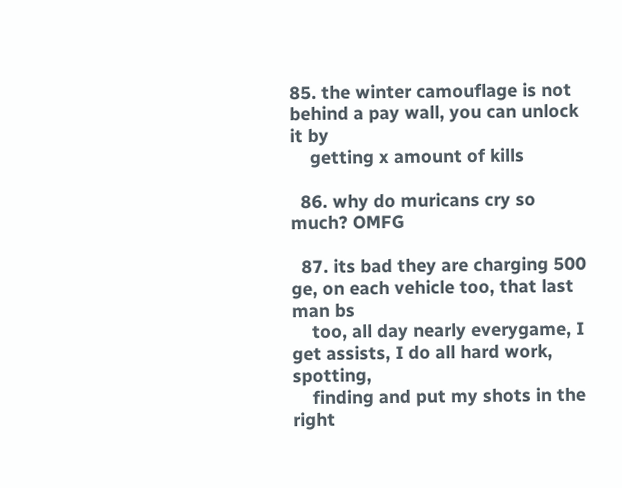85. the winter camouflage is not behind a pay wall, you can unlock it by
    getting x amount of kills

  86. why do muricans cry so much? OMFG

  87. its bad they are charging 500 ge, on each vehicle too, that last man bs
    too, all day nearly everygame, I get assists, I do all hard work, spotting,
    finding and put my shots in the right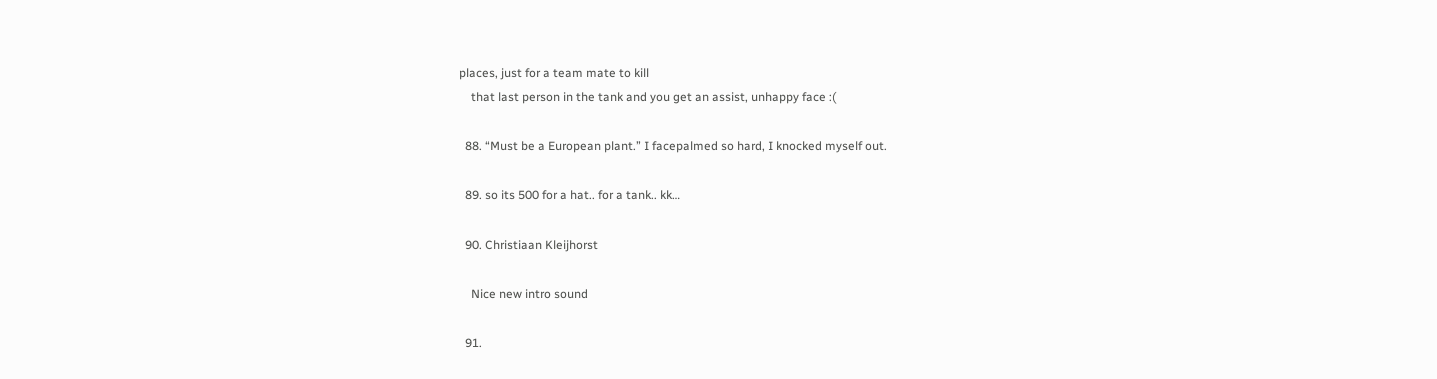places, just for a team mate to kill
    that last person in the tank and you get an assist, unhappy face :(

  88. “Must be a European plant.” I facepalmed so hard, I knocked myself out.

  89. so its 500 for a hat.. for a tank.. kk…

  90. Christiaan Kleijhorst

    Nice new intro sound

  91.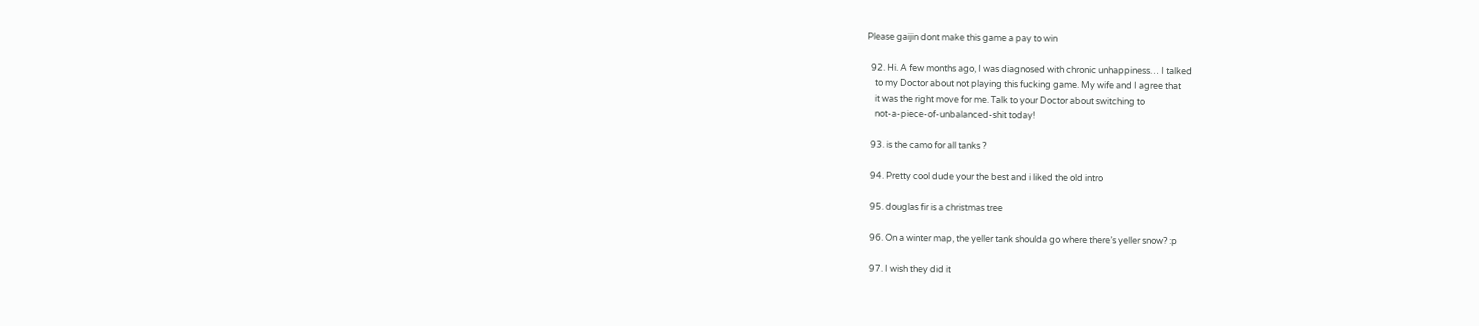Please gaijin dont make this game a pay to win

  92. Hi. A few months ago, I was diagnosed with chronic unhappiness… I talked
    to my Doctor about not playing this fucking game. My wife and I agree that
    it was the right move for me. Talk to your Doctor about switching to
    not-a-piece-of-unbalanced-shit today!

  93. is the camo for all tanks ?

  94. Pretty cool dude your the best and i liked the old intro

  95. douglas fir is a christmas tree

  96. On a winter map, the yeller tank shoulda go where there’s yeller snow? :p

  97. I wish they did it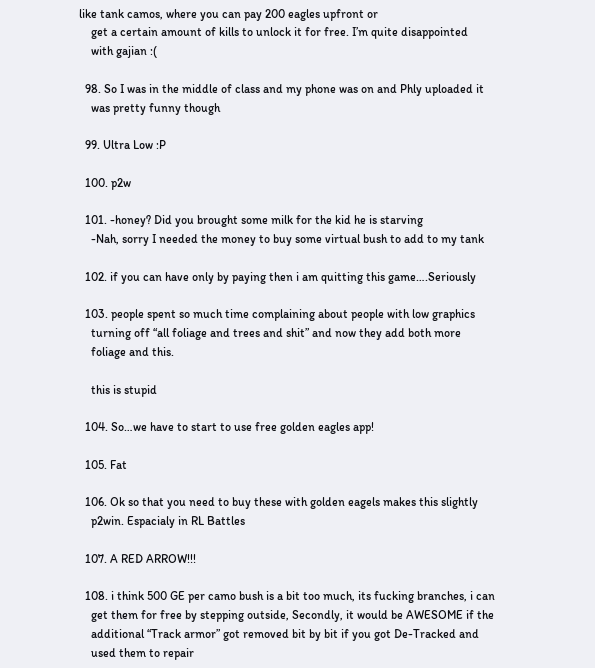like tank camos, where you can pay 200 eagles upfront or
    get a certain amount of kills to unlock it for free. I’m quite disappointed
    with gajian :(

  98. So I was in the middle of class and my phone was on and Phly uploaded it
    was pretty funny though

  99. Ultra Low :P

  100. p2w

  101. -honey? Did you brought some milk for the kid he is starving
    -Nah, sorry I needed the money to buy some virtual bush to add to my tank

  102. if you can have only by paying then i am quitting this game….Seriously

  103. people spent so much time complaining about people with low graphics
    turning off “all foliage and trees and shit” and now they add both more
    foliage and this.

    this is stupid

  104. So…we have to start to use free golden eagles app!

  105. Fat

  106. Ok so that you need to buy these with golden eagels makes this slightly
    p2win. Espacialy in RL Battles

  107. A RED ARROW!!!

  108. i think 500 GE per camo bush is a bit too much, its fucking branches, i can
    get them for free by stepping outside, Secondly, it would be AWESOME if the
    additional “Track armor” got removed bit by bit if you got De-Tracked and
    used them to repair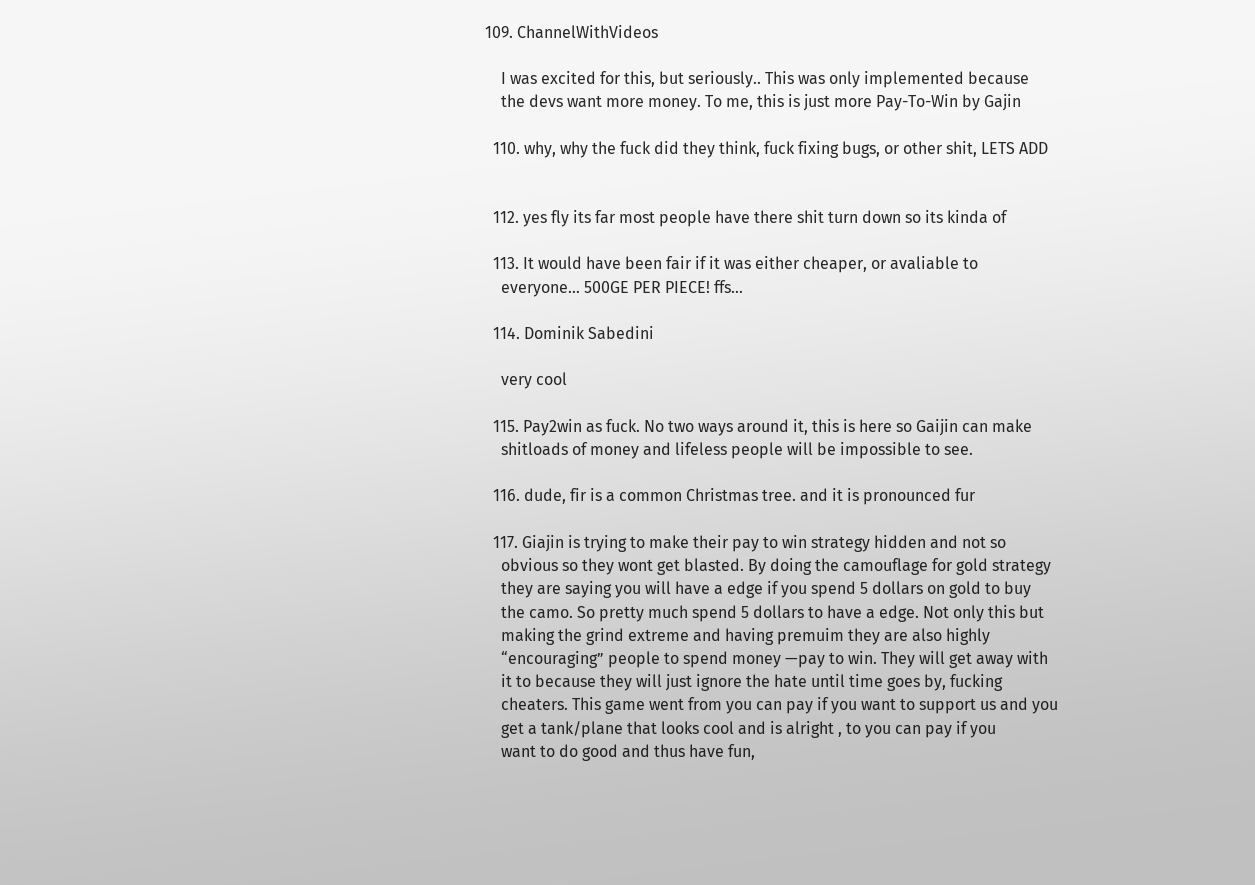109. ChannelWithVideos

    I was excited for this, but seriously.. This was only implemented because
    the devs want more money. To me, this is just more Pay-To-Win by Gajin

  110. why, why the fuck did they think, fuck fixing bugs, or other shit, LETS ADD


  112. yes fly its far most people have there shit turn down so its kinda of

  113. It would have been fair if it was either cheaper, or avaliable to
    everyone… 500GE PER PIECE! ffs…

  114. Dominik Sabedini

    very cool

  115. Pay2win as fuck. No two ways around it, this is here so Gaijin can make
    shitloads of money and lifeless people will be impossible to see.

  116. dude, fir is a common Christmas tree. and it is pronounced fur

  117. Giajin is trying to make their pay to win strategy hidden and not so
    obvious so they wont get blasted. By doing the camouflage for gold strategy
    they are saying you will have a edge if you spend 5 dollars on gold to buy
    the camo. So pretty much spend 5 dollars to have a edge. Not only this but
    making the grind extreme and having premuim they are also highly
    “encouraging” people to spend money —pay to win. They will get away with
    it to because they will just ignore the hate until time goes by, fucking
    cheaters. This game went from you can pay if you want to support us and you
    get a tank/plane that looks cool and is alright , to you can pay if you
    want to do good and thus have fun,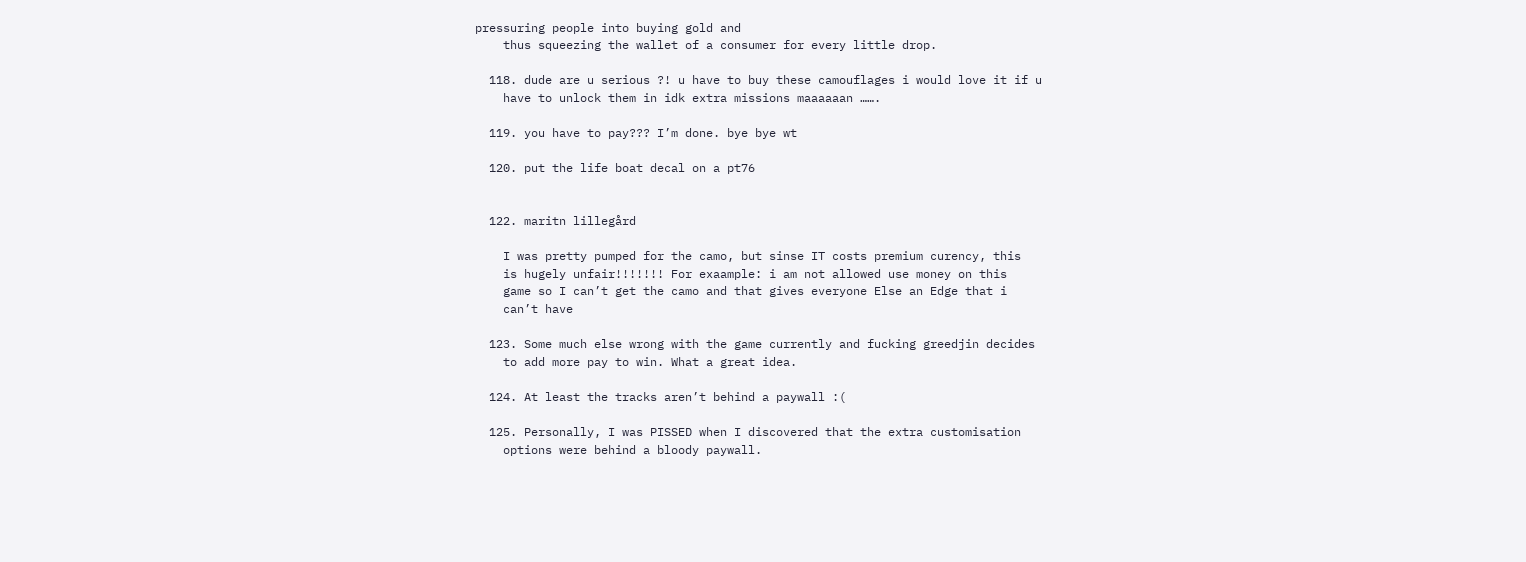pressuring people into buying gold and
    thus squeezing the wallet of a consumer for every little drop.

  118. dude are u serious ?! u have to buy these camouflages i would love it if u
    have to unlock them in idk extra missions maaaaaan …….

  119. you have to pay??? I’m done. bye bye wt

  120. put the life boat decal on a pt76


  122. maritn lillegård

    I was pretty pumped for the camo, but sinse IT costs premium curency, this
    is hugely unfair!!!!!!! For exaample: i am not allowed use money on this
    game so I can’t get the camo and that gives everyone Else an Edge that i
    can’t have

  123. Some much else wrong with the game currently and fucking greedjin decides
    to add more pay to win. What a great idea.

  124. At least the tracks aren’t behind a paywall :(

  125. Personally, I was PISSED when I discovered that the extra customisation
    options were behind a bloody paywall.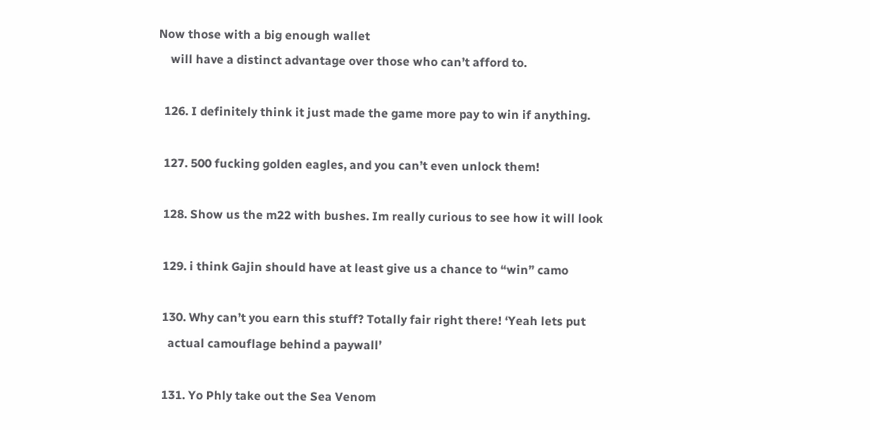Now those with a big enough wallet
    will have a distinct advantage over those who can’t afford to.

  126. I definitely think it just made the game more pay to win if anything.

  127. 500 fucking golden eagles, and you can’t even unlock them!

  128. Show us the m22 with bushes. Im really curious to see how it will look

  129. i think Gajin should have at least give us a chance to “win” camo

  130. Why can’t you earn this stuff? Totally fair right there! ‘Yeah lets put
    actual camouflage behind a paywall’

  131. Yo Phly take out the Sea Venom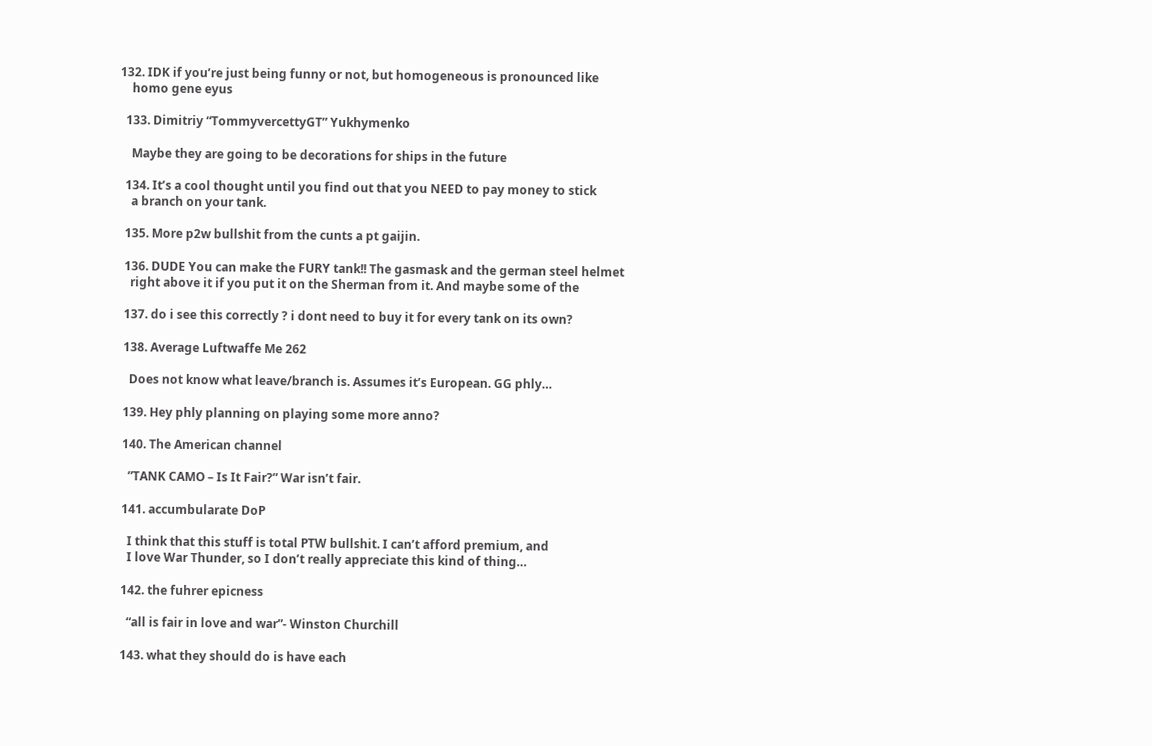132. IDK if you’re just being funny or not, but homogeneous is pronounced like
    homo gene eyus

  133. Dimitriy “TommyvercettyGT” Yukhymenko

    Maybe they are going to be decorations for ships in the future

  134. It’s a cool thought until you find out that you NEED to pay money to stick
    a branch on your tank.

  135. More p2w bullshit from the cunts a pt gaijin.

  136. DUDE You can make the FURY tank!! The gasmask and the german steel helmet
    right above it if you put it on the Sherman from it. And maybe some of the

  137. do i see this correctly ? i dont need to buy it for every tank on its own?

  138. Average Luftwaffe Me 262

    Does not know what leave/branch is. Assumes it’s European. GG phly…

  139. Hey phly planning on playing some more anno?

  140. The American channel

    ”TANK CAMO – Is It Fair?” War isn’t fair.

  141. accumbularate DoP

    I think that this stuff is total PTW bullshit. I can’t afford premium, and
    I love War Thunder, so I don’t really appreciate this kind of thing…

  142. the fuhrer epicness

    “all is fair in love and war”- Winston Churchill

  143. what they should do is have each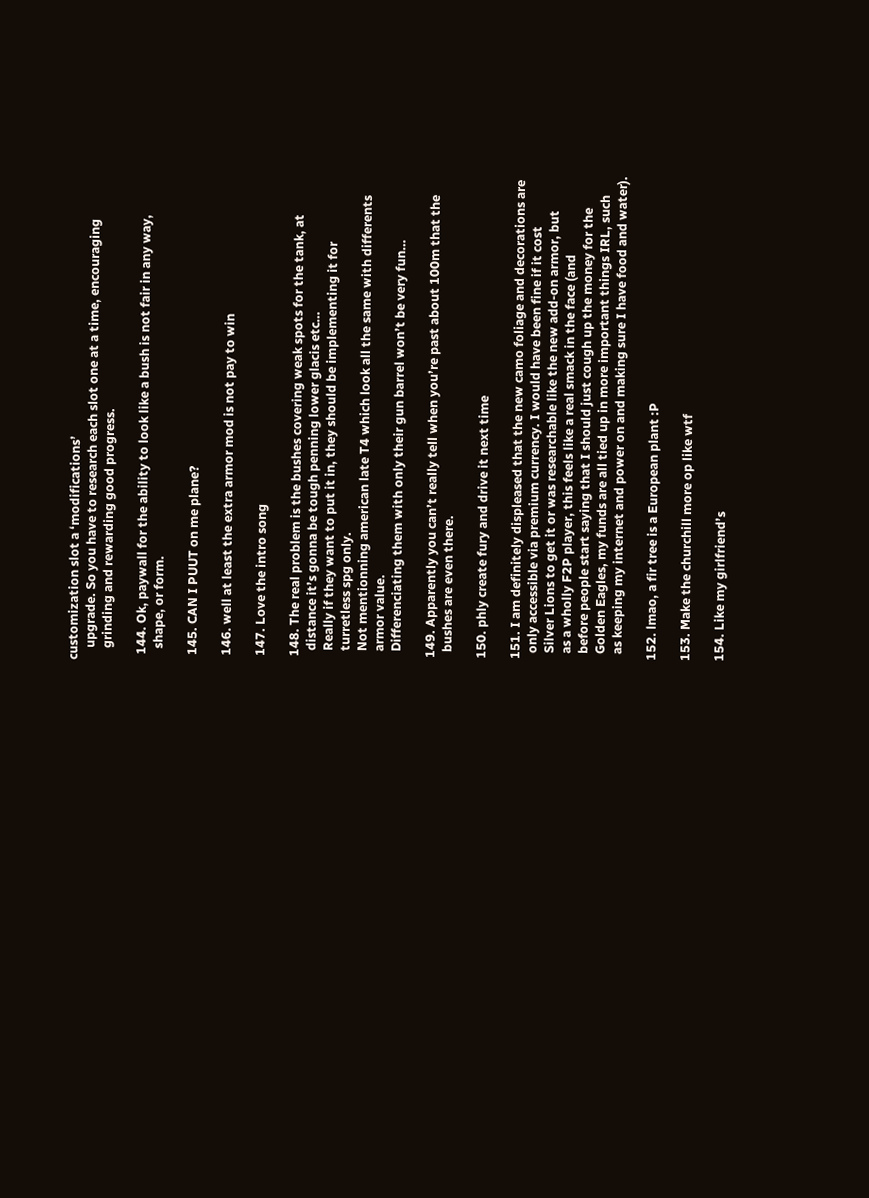customization slot a ‘modifications’
    upgrade. So you have to research each slot one at a time, encouraging
    grinding and rewarding good progress.

  144. Ok, paywall for the ability to look like a bush is not fair in any way,
    shape, or form.

  145. CAN I PUUT on me plane?

  146. well at least the extra armor mod is not pay to win

  147. Love the intro song

  148. The real problem is the bushes covering weak spots for the tank, at
    distance it’s gonna be tough penning lower glacis etc…
    Really if they want to put it in, they should be implementing it for
    turretless spg only.
    Not mentionning american late T4 which look all the same with differents
    armor value.
    Differenciating them with only their gun barrel won’t be very fun…

  149. Apparently you can’t really tell when you’re past about 100m that the
    bushes are even there.

  150. phly create fury and drive it next time

  151. I am definitely displeased that the new camo foliage and decorations are
    only accessible via premium currency. I would have been fine if it cost
    Silver Lions to get it or was researchable like the new add-on armor, but
    as a wholly F2P player, this feels like a real smack in the face (and
    before people start saying that I should just cough up the money for the
    Golden Eagles, my funds are all tied up in more important things IRL, such
    as keeping my internet and power on and making sure I have food and water).

  152. lmao, a fir tree is a European plant :P

  153. Make the churchill more op like wtf

  154. Like my girlfriend’s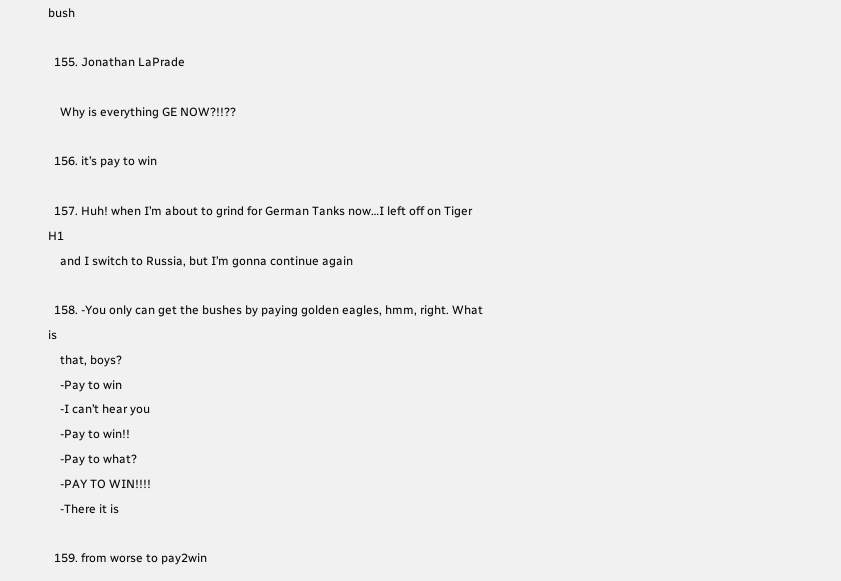bush

  155. Jonathan LaPrade

    Why is everything GE NOW?!!??

  156. it’s pay to win

  157. Huh! when I’m about to grind for German Tanks now…I left off on Tiger H1
    and I switch to Russia, but I’m gonna continue again

  158. -You only can get the bushes by paying golden eagles, hmm, right. What is
    that, boys?
    -Pay to win
    -I can’t hear you
    -Pay to win!!
    -Pay to what?
    -PAY TO WIN!!!!
    -There it is

  159. from worse to pay2win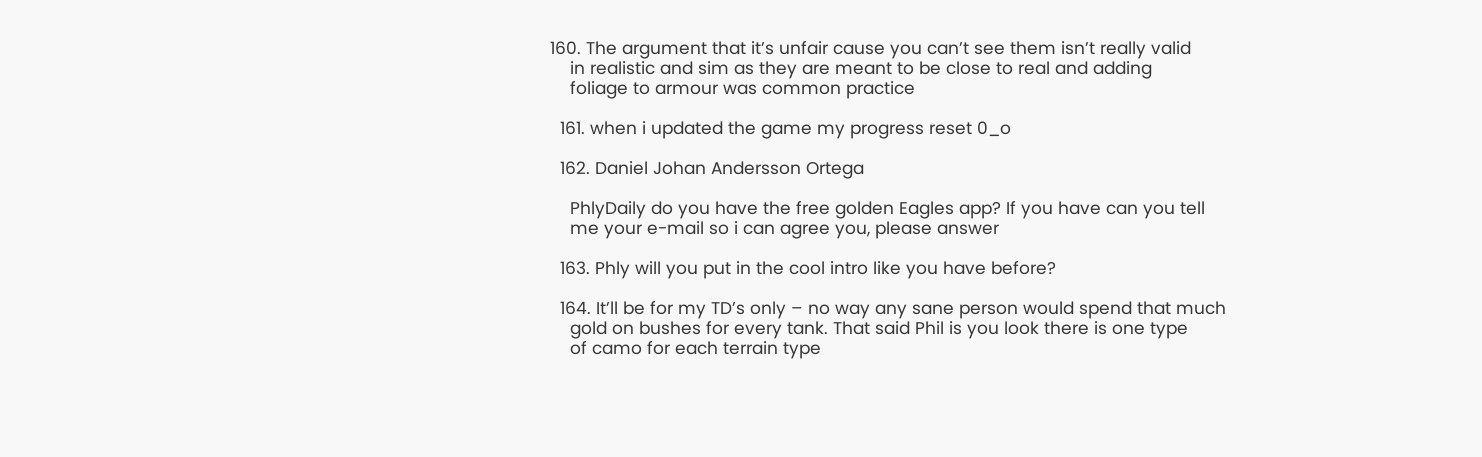160. The argument that it’s unfair cause you can’t see them isn’t really valid
    in realistic and sim as they are meant to be close to real and adding
    foliage to armour was common practice

  161. when i updated the game my progress reset 0_o

  162. Daniel Johan Andersson Ortega

    PhlyDaily do you have the free golden Eagles app? If you have can you tell
    me your e-mail so i can agree you, please answer

  163. Phly will you put in the cool intro like you have before?

  164. It’ll be for my TD’s only – no way any sane person would spend that much
    gold on bushes for every tank. That said Phil is you look there is one type
    of camo for each terrain type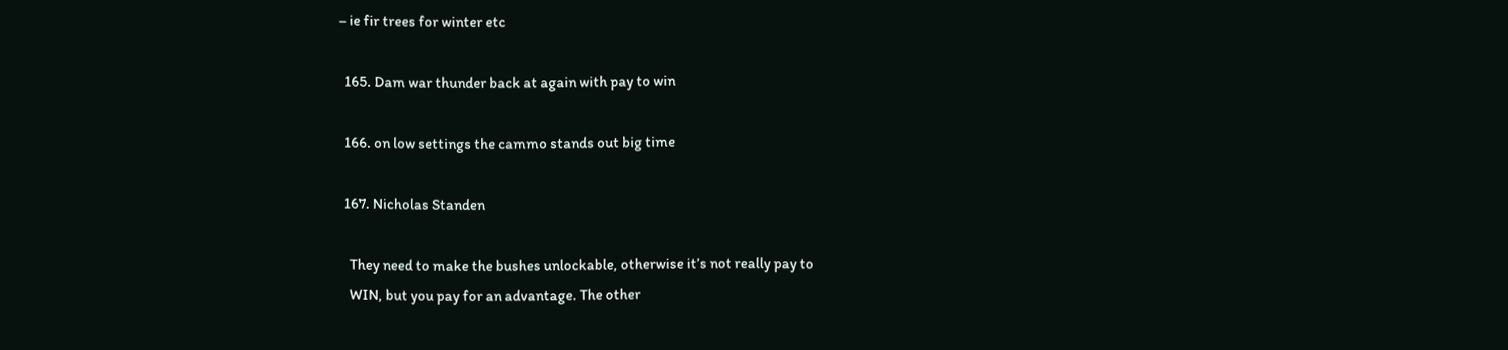– ie fir trees for winter etc

  165. Dam war thunder back at again with pay to win

  166. on low settings the cammo stands out big time

  167. Nicholas Standen

    They need to make the bushes unlockable, otherwise it’s not really pay to
    WIN, but you pay for an advantage. The other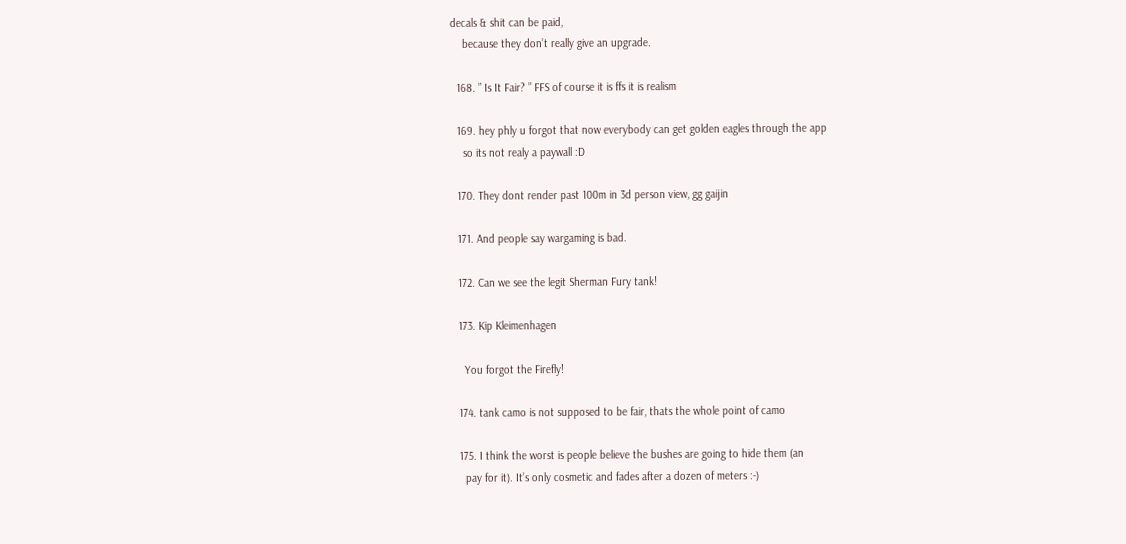decals & shit can be paid,
    because they don’t really give an upgrade.

  168. ” Is It Fair? ” FFS of course it is ffs it is realism

  169. hey phly u forgot that now everybody can get golden eagles through the app
    so its not realy a paywall :D

  170. They dont render past 100m in 3d person view, gg gaijin

  171. And people say wargaming is bad.

  172. Can we see the legit Sherman Fury tank!

  173. Kip Kleimenhagen

    You forgot the Firefly!

  174. tank camo is not supposed to be fair, thats the whole point of camo

  175. I think the worst is people believe the bushes are going to hide them (an
    pay for it). It’s only cosmetic and fades after a dozen of meters :-)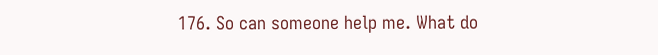176. So can someone help me. What do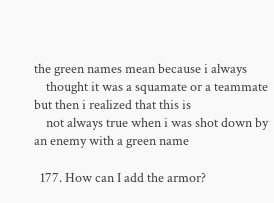the green names mean because i always
    thought it was a squamate or a teammate but then i realized that this is
    not always true when i was shot down by an enemy with a green name

  177. How can I add the armor?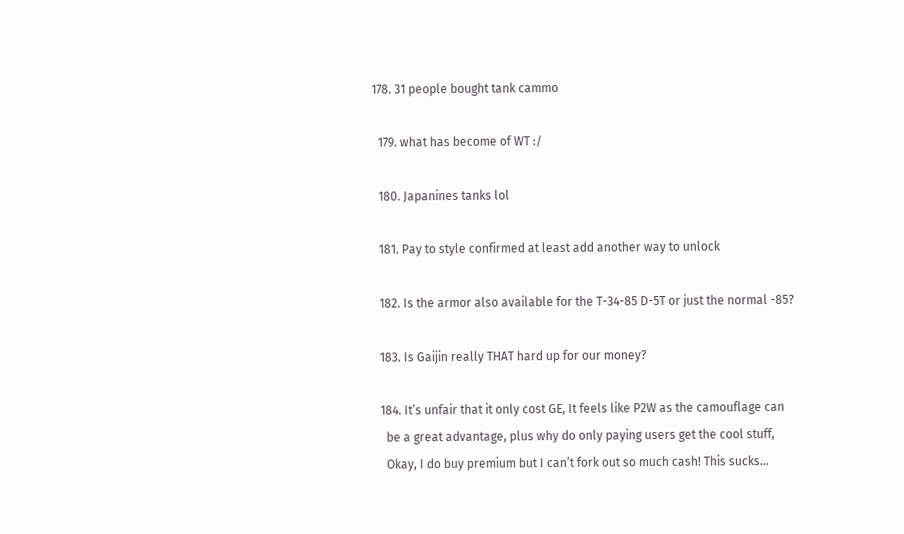178. 31 people bought tank cammo

  179. what has become of WT :/

  180. Japanines tanks lol

  181. Pay to style confirmed at least add another way to unlock

  182. Is the armor also available for the T-34-85 D-5T or just the normal -85?

  183. Is Gaijin really THAT hard up for our money?

  184. It’s unfair that it only cost GE, It feels like P2W as the camouflage can
    be a great advantage, plus why do only paying users get the cool stuff,
    Okay, I do buy premium but I can’t fork out so much cash! This sucks…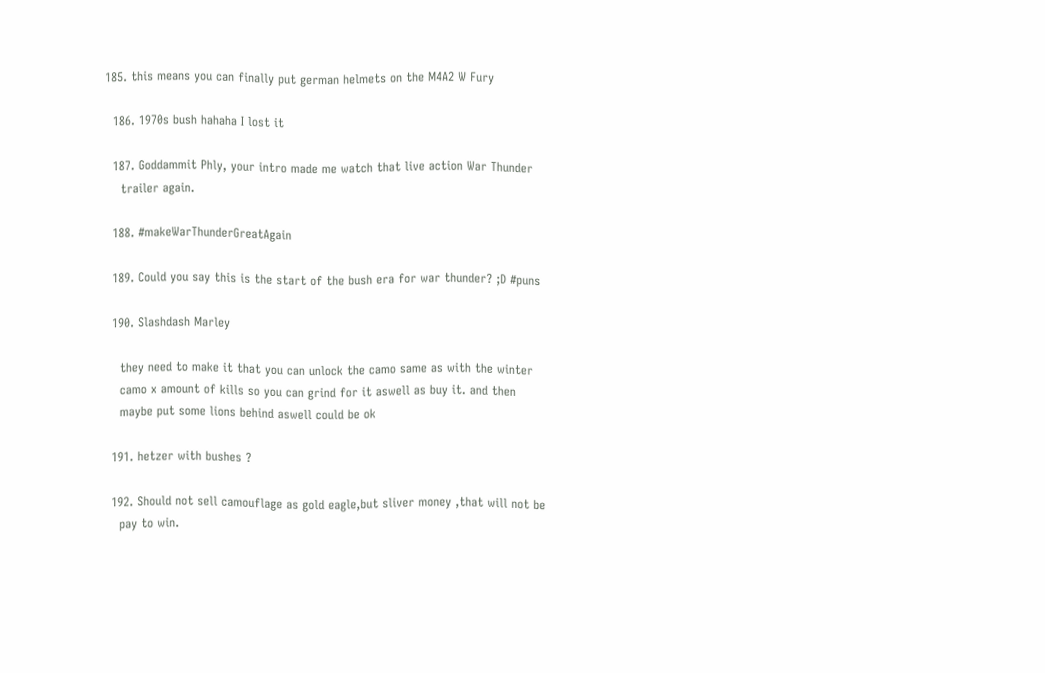185. this means you can finally put german helmets on the M4A2 W Fury

  186. 1970s bush hahaha I lost it

  187. Goddammit Phly, your intro made me watch that live action War Thunder
    trailer again.

  188. #makeWarThunderGreatAgain

  189. Could you say this is the start of the bush era for war thunder? ;D #puns

  190. Slashdash Marley

    they need to make it that you can unlock the camo same as with the winter
    camo x amount of kills so you can grind for it aswell as buy it. and then
    maybe put some lions behind aswell could be ok

  191. hetzer with bushes ?

  192. Should not sell camouflage as gold eagle,but sliver money ,that will not be
    pay to win.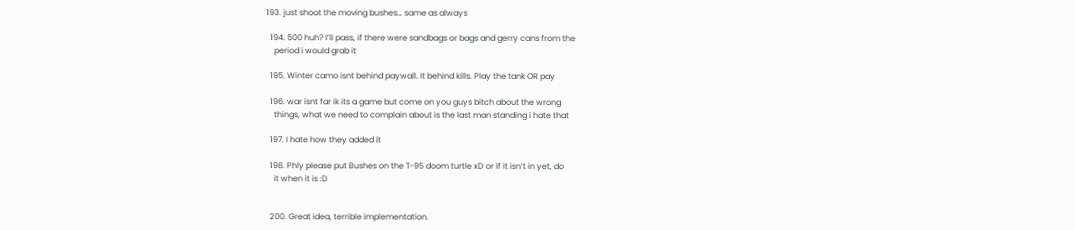193. just shoot the moving bushes… same as always

  194. 500 huh? I’ll pass, if there were sandbags or bags and gerry cans from the
    period i would grab it

  195. Winter camo isnt behind paywall. It behind kills. Play the tank OR pay

  196. war isnt far ik its a game but come on you guys bitch about the wrong
    things, what we need to complain about is the last man standing i hate that

  197. I hate how they added it

  198. Phly please put Bushes on the T-95 doom turtle xD or if it isn’t in yet, do
    it when it is :D


  200. Great idea, terrible implementation.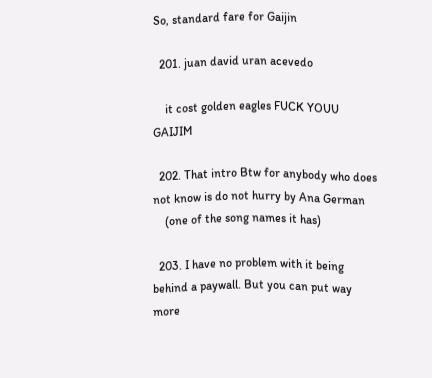So, standard fare for Gaijin

  201. juan david uran acevedo

    it cost golden eagles FUCK YOUU GAIJIM

  202. That intro Btw for anybody who does not know is do not hurry by Ana German
    (one of the song names it has)

  203. I have no problem with it being behind a paywall. But you can put way more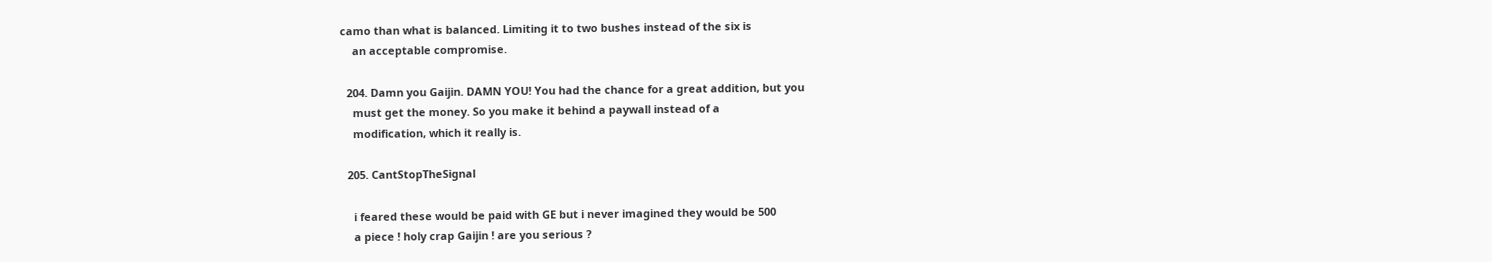camo than what is balanced. Limiting it to two bushes instead of the six is
    an acceptable compromise.

  204. Damn you Gaijin. DAMN YOU! You had the chance for a great addition, but you
    must get the money. So you make it behind a paywall instead of a
    modification, which it really is.

  205. CantStopTheSignal

    i feared these would be paid with GE but i never imagined they would be 500
    a piece ! holy crap Gaijin ! are you serious ?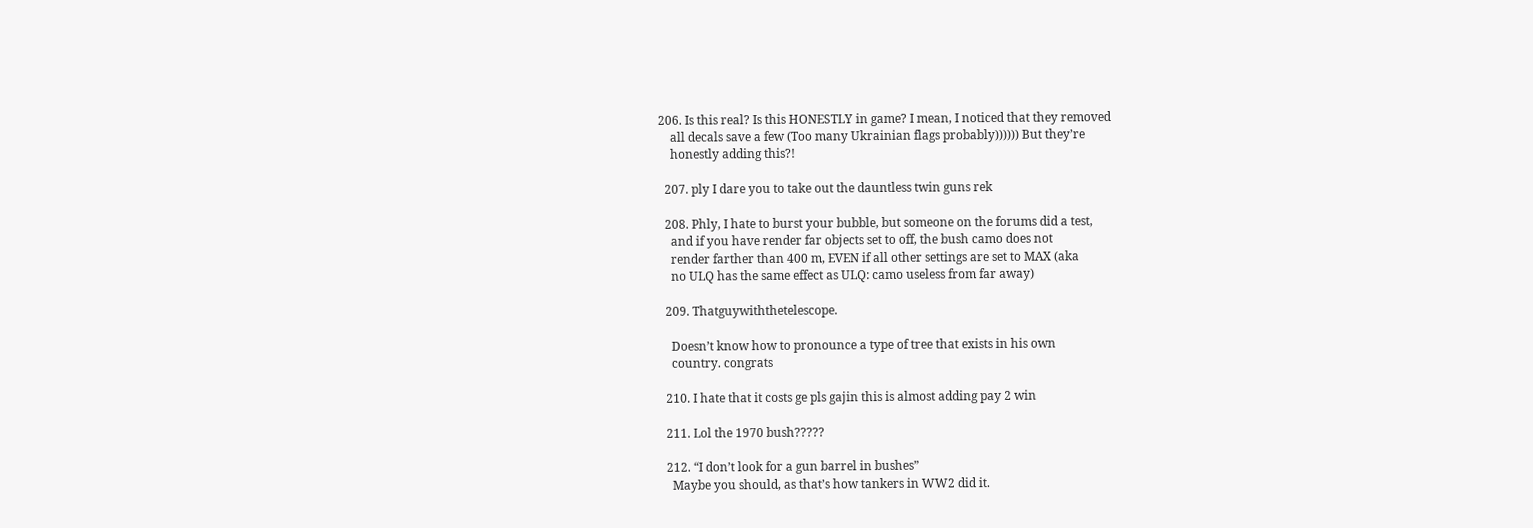206. Is this real? Is this HONESTLY in game? I mean, I noticed that they removed
    all decals save a few (Too many Ukrainian flags probably)))))) But they’re
    honestly adding this?!

  207. ply I dare you to take out the dauntless twin guns rek

  208. Phly, I hate to burst your bubble, but someone on the forums did a test,
    and if you have render far objects set to off, the bush camo does not
    render farther than 400 m, EVEN if all other settings are set to MAX (aka
    no ULQ has the same effect as ULQ: camo useless from far away)

  209. Thatguywiththetelescope.

    Doesn’t know how to pronounce a type of tree that exists in his own
    country. congrats

  210. I hate that it costs ge pls gajin this is almost adding pay 2 win

  211. Lol the 1970 bush?????

  212. “I don’t look for a gun barrel in bushes”
    Maybe you should, as that’s how tankers in WW2 did it.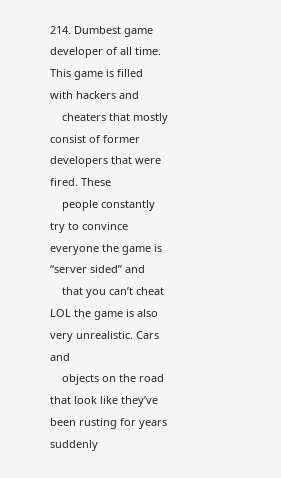214. Dumbest game developer of all time. This game is filled with hackers and
    cheaters that mostly consist of former developers that were fired. These
    people constantly try to convince everyone the game is “server sided” and
    that you can’t cheat LOL the game is also very unrealistic. Cars and
    objects on the road that look like they’ve been rusting for years suddenly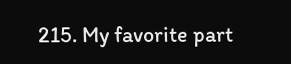215. My favorite part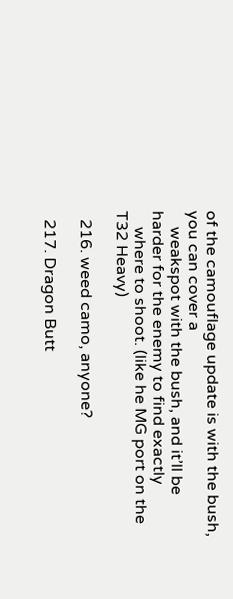of the camouflage update is with the bush, you can cover a
    weakspot with the bush, and it’ll be harder for the enemy to find exactly
    where to shoot. (like he MG port on the T32 Heavy)

  216. weed camo, anyone?

  217. Dragon Butt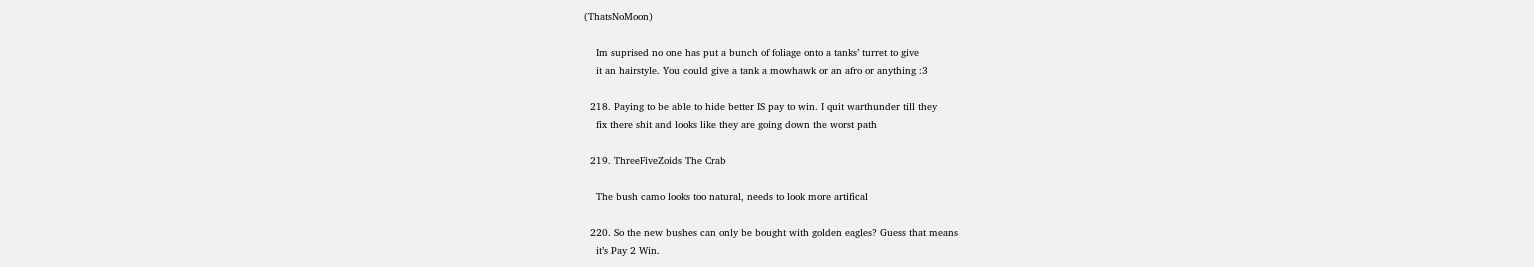(ThatsNoMoon)

    Im suprised no one has put a bunch of foliage onto a tanks’ turret to give
    it an hairstyle. You could give a tank a mowhawk or an afro or anything :3

  218. Paying to be able to hide better IS pay to win. I quit warthunder till they
    fix there shit and looks like they are going down the worst path

  219. ThreeFiveZoids The Crab

    The bush camo looks too natural, needs to look more artifical

  220. So the new bushes can only be bought with golden eagles? Guess that means
    it’s Pay 2 Win.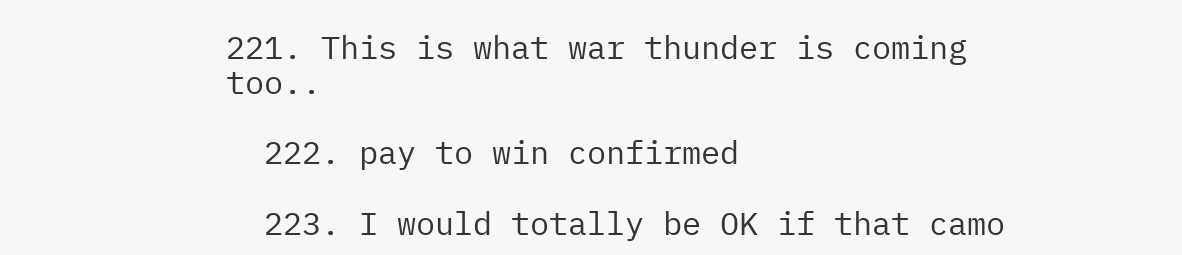221. This is what war thunder is coming too..

  222. pay to win confirmed

  223. I would totally be OK if that camo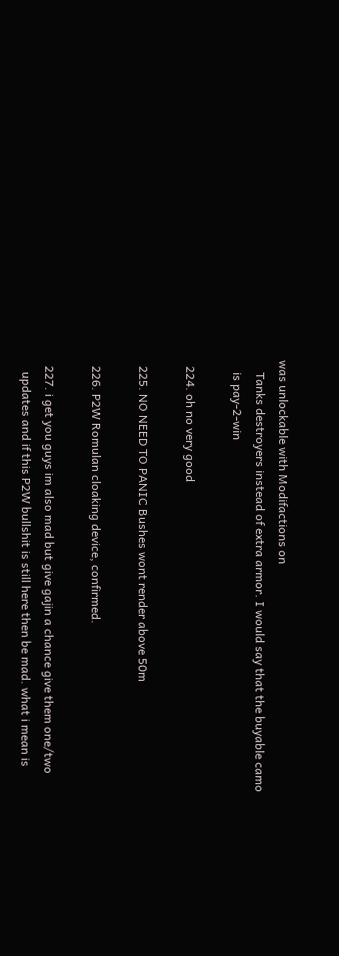was unlockable with Modifactions on
    Tanks destroyers instead of extra armor. I would say that the buyable camo
    is pay-2-win

  224. oh no very good

  225. NO NEED TO PANIC Bushes wont render above 50m

  226. P2W Romulan cloaking device, confirmed.

  227. i get you guys im also mad but give gajin a chance give them one/two
    updates and if this P2W bullshit is still here then be mad. what i mean is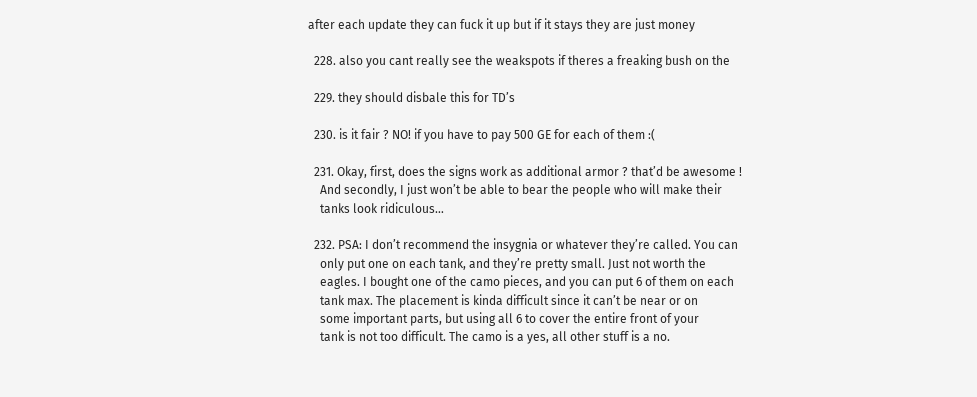after each update they can fuck it up but if it stays they are just money

  228. also you cant really see the weakspots if theres a freaking bush on the

  229. they should disbale this for TD’s

  230. is it fair ? NO! if you have to pay 500 GE for each of them :(

  231. Okay, first, does the signs work as additional armor ? that’d be awesome !
    And secondly, I just won’t be able to bear the people who will make their
    tanks look ridiculous…

  232. PSA: I don’t recommend the insygnia or whatever they’re called. You can
    only put one on each tank, and they’re pretty small. Just not worth the
    eagles. I bought one of the camo pieces, and you can put 6 of them on each
    tank max. The placement is kinda difficult since it can’t be near or on
    some important parts, but using all 6 to cover the entire front of your
    tank is not too difficult. The camo is a yes, all other stuff is a no.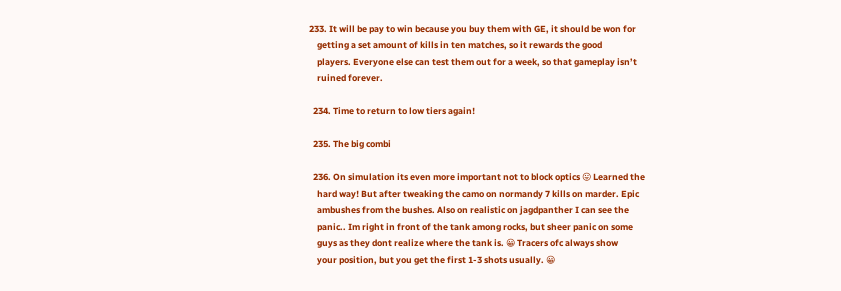233. It will be pay to win because you buy them with GE, it should be won for
    getting a set amount of kills in ten matches, so it rewards the good
    players. Everyone else can test them out for a week, so that gameplay isn’t
    ruined forever.

  234. Time to return to low tiers again!

  235. The big combi

  236. On simulation its even more important not to block optics 😛 Learned the
    hard way! But after tweaking the camo on normandy 7 kills on marder. Epic
    ambushes from the bushes. Also on realistic on jagdpanther I can see the
    panic.. Im right in front of the tank among rocks, but sheer panic on some
    guys as they dont realize where the tank is. 😀 Tracers ofc always show
    your position, but you get the first 1-3 shots usually. 😀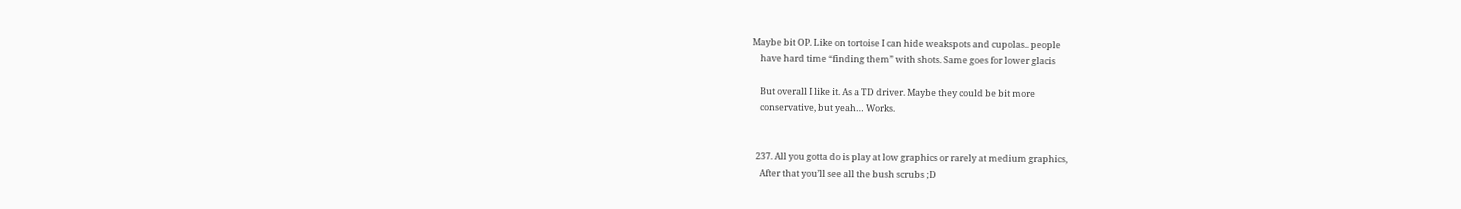Maybe bit OP. Like on tortoise I can hide weakspots and cupolas.. people
    have hard time “finding them” with shots. Same goes for lower glacis

    But overall I like it. As a TD driver. Maybe they could be bit more
    conservative, but yeah… Works.


  237. All you gotta do is play at low graphics or rarely at medium graphics,
    After that you’ll see all the bush scrubs ;D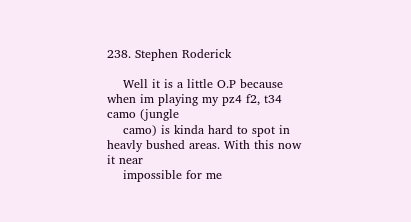238. Stephen Roderick

    Well it is a little O.P because when im playing my pz4 f2, t34 camo (jungle
    camo) is kinda hard to spot in heavly bushed areas. With this now it near
    impossible for me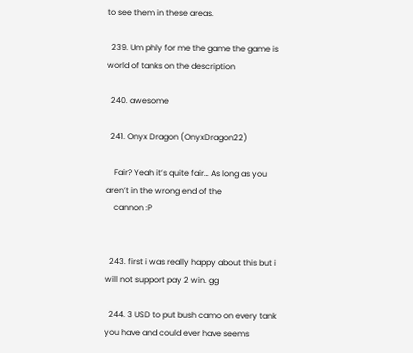to see them in these areas.

  239. Um phly for me the game the game is world of tanks on the description

  240. awesome

  241. Onyx Dragon (OnyxDragon22)

    Fair? Yeah it’s quite fair… As long as you aren’t in the wrong end of the
    cannon :P


  243. first i was really happy about this but i will not support pay 2 win. gg

  244. 3 USD to put bush camo on every tank you have and could ever have seems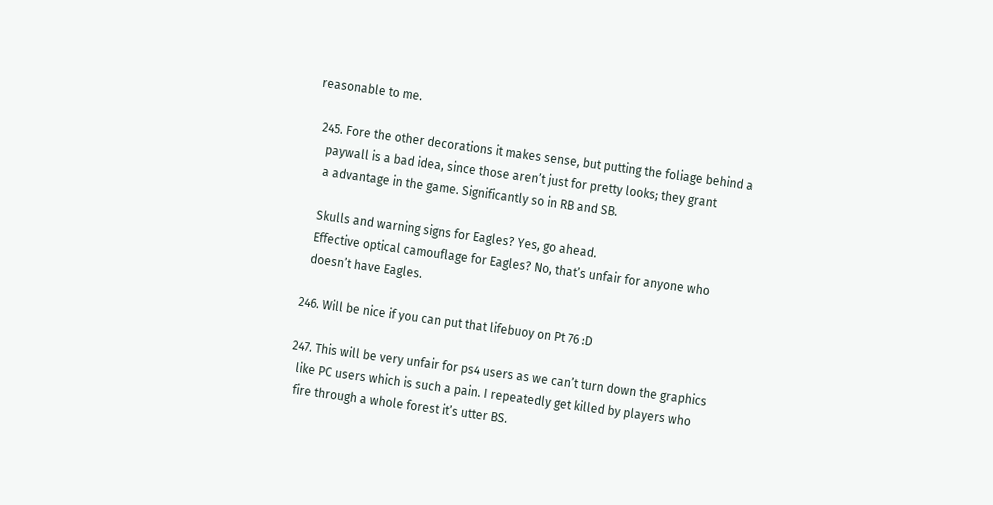reasonable to me.

  245. Fore the other decorations it makes sense, but putting the foliage behind a
    paywall is a bad idea, since those aren’t just for pretty looks; they grant
    a advantage in the game. Significantly so in RB and SB.

    Skulls and warning signs for Eagles? Yes, go ahead.
    Effective optical camouflage for Eagles? No, that’s unfair for anyone who
    doesn’t have Eagles.

  246. Will be nice if you can put that lifebuoy on Pt 76 :D

  247. This will be very unfair for ps4 users as we can’t turn down the graphics
    like PC users which is such a pain. I repeatedly get killed by players who
    fire through a whole forest it’s utter BS.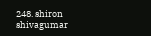248. shiron shivagumar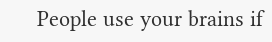People use your brains if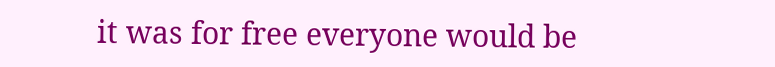it was for free everyone would be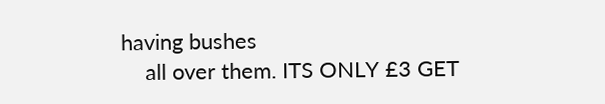having bushes
    all over them. ITS ONLY £3 GET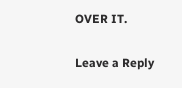OVER IT.

Leave a Reply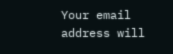Your email address will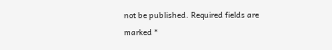not be published. Required fields are marked *